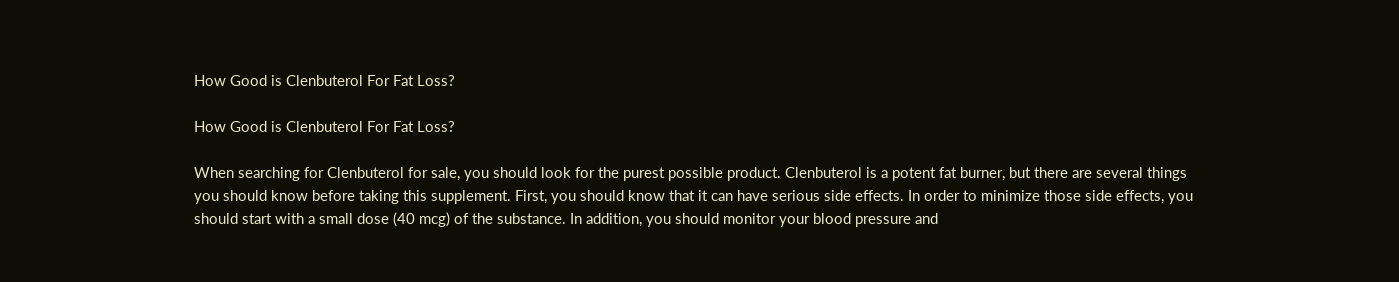How Good is Clenbuterol For Fat Loss?

How Good is Clenbuterol For Fat Loss?

When searching for Clenbuterol for sale, you should look for the purest possible product. Clenbuterol is a potent fat burner, but there are several things you should know before taking this supplement. First, you should know that it can have serious side effects. In order to minimize those side effects, you should start with a small dose (40 mcg) of the substance. In addition, you should monitor your blood pressure and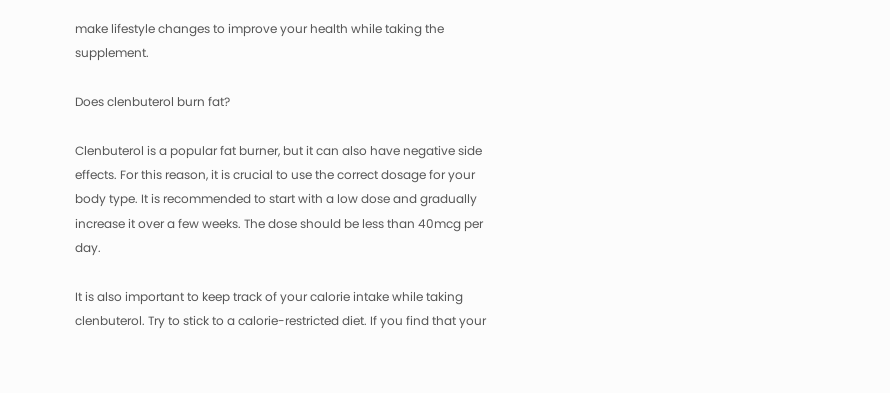make lifestyle changes to improve your health while taking the supplement.

Does clenbuterol burn fat?

Clenbuterol is a popular fat burner, but it can also have negative side effects. For this reason, it is crucial to use the correct dosage for your body type. It is recommended to start with a low dose and gradually increase it over a few weeks. The dose should be less than 40mcg per day.

It is also important to keep track of your calorie intake while taking clenbuterol. Try to stick to a calorie-restricted diet. If you find that your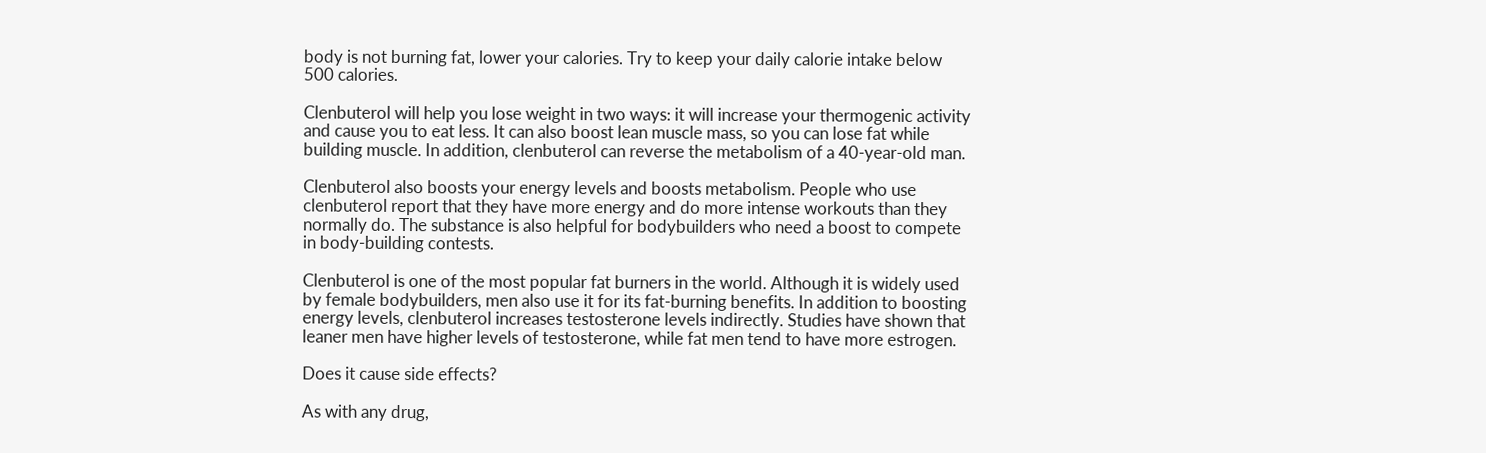body is not burning fat, lower your calories. Try to keep your daily calorie intake below 500 calories.

Clenbuterol will help you lose weight in two ways: it will increase your thermogenic activity and cause you to eat less. It can also boost lean muscle mass, so you can lose fat while building muscle. In addition, clenbuterol can reverse the metabolism of a 40-year-old man.

Clenbuterol also boosts your energy levels and boosts metabolism. People who use clenbuterol report that they have more energy and do more intense workouts than they normally do. The substance is also helpful for bodybuilders who need a boost to compete in body-building contests.

Clenbuterol is one of the most popular fat burners in the world. Although it is widely used by female bodybuilders, men also use it for its fat-burning benefits. In addition to boosting energy levels, clenbuterol increases testosterone levels indirectly. Studies have shown that leaner men have higher levels of testosterone, while fat men tend to have more estrogen.

Does it cause side effects?

As with any drug,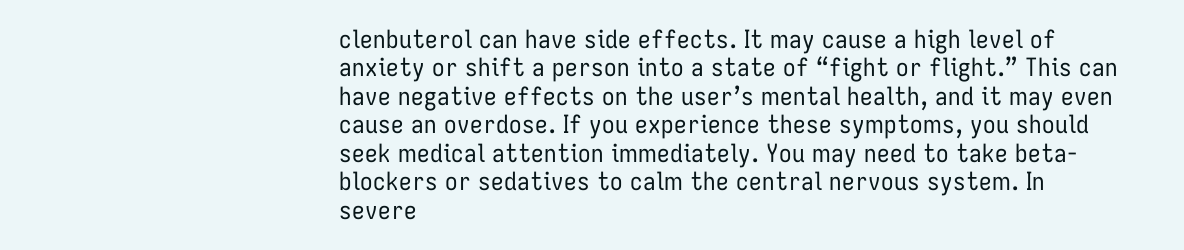clenbuterol can have side effects. It may cause a high level of anxiety or shift a person into a state of “fight or flight.” This can have negative effects on the user’s mental health, and it may even cause an overdose. If you experience these symptoms, you should seek medical attention immediately. You may need to take beta-blockers or sedatives to calm the central nervous system. In severe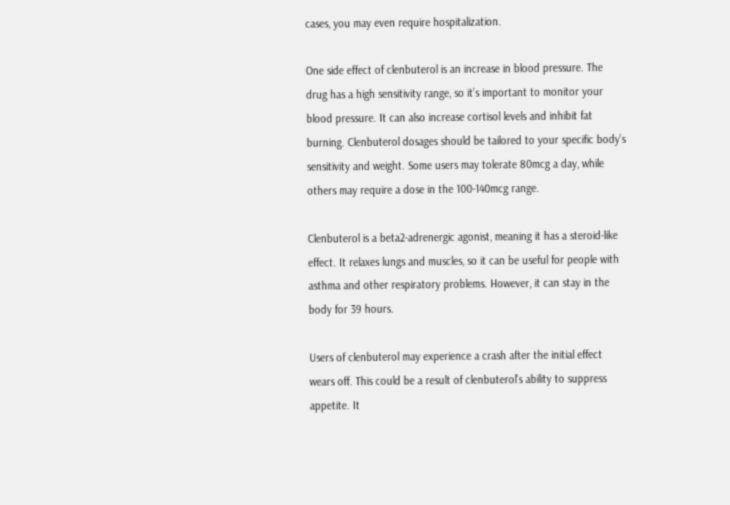cases, you may even require hospitalization.

One side effect of clenbuterol is an increase in blood pressure. The drug has a high sensitivity range, so it’s important to monitor your blood pressure. It can also increase cortisol levels and inhibit fat burning. Clenbuterol dosages should be tailored to your specific body’s sensitivity and weight. Some users may tolerate 80mcg a day, while others may require a dose in the 100-140mcg range.

Clenbuterol is a beta2-adrenergic agonist, meaning it has a steroid-like effect. It relaxes lungs and muscles, so it can be useful for people with asthma and other respiratory problems. However, it can stay in the body for 39 hours.

Users of clenbuterol may experience a crash after the initial effect wears off. This could be a result of clenbuterol’s ability to suppress appetite. It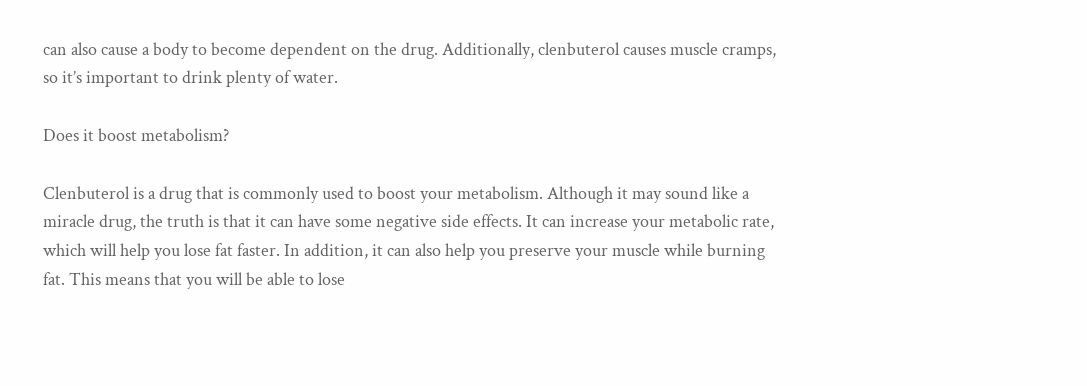can also cause a body to become dependent on the drug. Additionally, clenbuterol causes muscle cramps, so it’s important to drink plenty of water.

Does it boost metabolism?

Clenbuterol is a drug that is commonly used to boost your metabolism. Although it may sound like a miracle drug, the truth is that it can have some negative side effects. It can increase your metabolic rate, which will help you lose fat faster. In addition, it can also help you preserve your muscle while burning fat. This means that you will be able to lose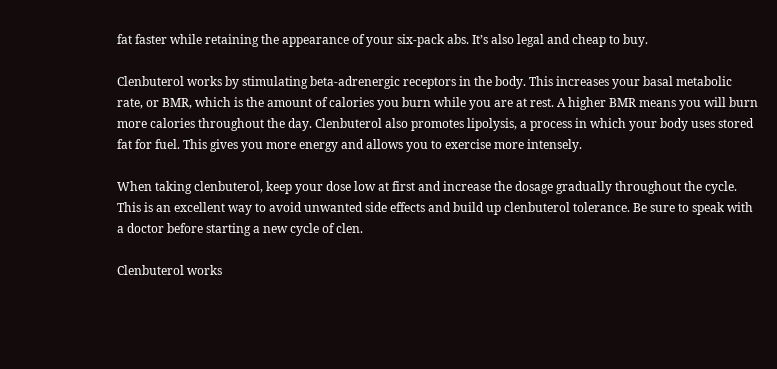fat faster while retaining the appearance of your six-pack abs. It’s also legal and cheap to buy.

Clenbuterol works by stimulating beta-adrenergic receptors in the body. This increases your basal metabolic rate, or BMR, which is the amount of calories you burn while you are at rest. A higher BMR means you will burn more calories throughout the day. Clenbuterol also promotes lipolysis, a process in which your body uses stored fat for fuel. This gives you more energy and allows you to exercise more intensely.

When taking clenbuterol, keep your dose low at first and increase the dosage gradually throughout the cycle. This is an excellent way to avoid unwanted side effects and build up clenbuterol tolerance. Be sure to speak with a doctor before starting a new cycle of clen.

Clenbuterol works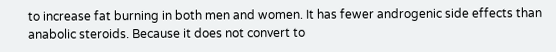to increase fat burning in both men and women. It has fewer androgenic side effects than anabolic steroids. Because it does not convert to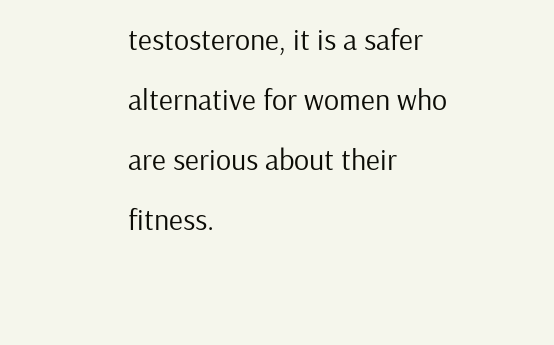testosterone, it is a safer alternative for women who are serious about their fitness.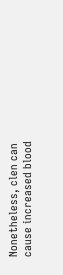Nonetheless, clen can cause increased blood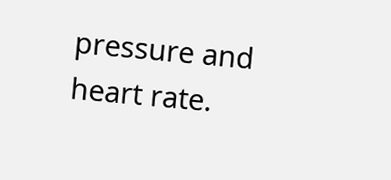pressure and heart rate.